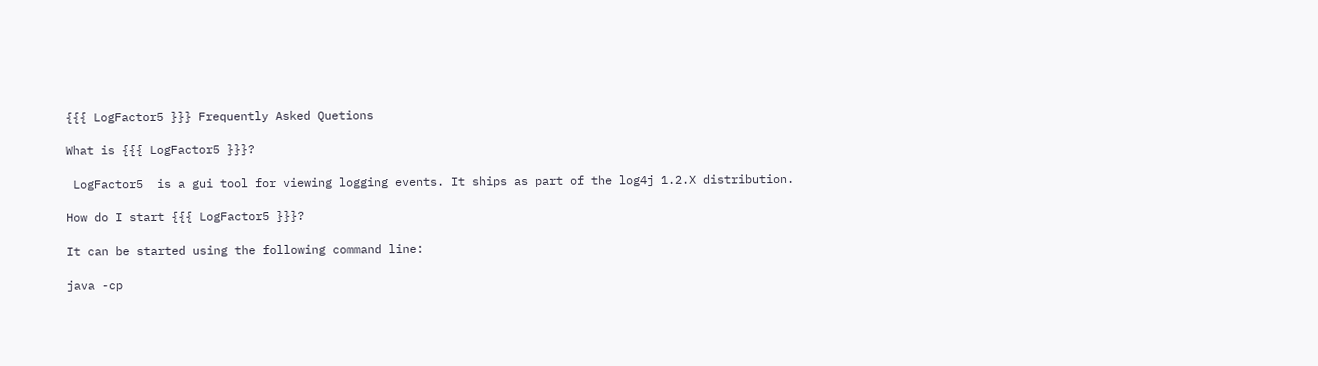{{{ LogFactor5 }}} Frequently Asked Quetions

What is {{{ LogFactor5 }}}?

 LogFactor5  is a gui tool for viewing logging events. It ships as part of the log4j 1.2.X distribution.

How do I start {{{ LogFactor5 }}}?

It can be started using the following command line:

java -cp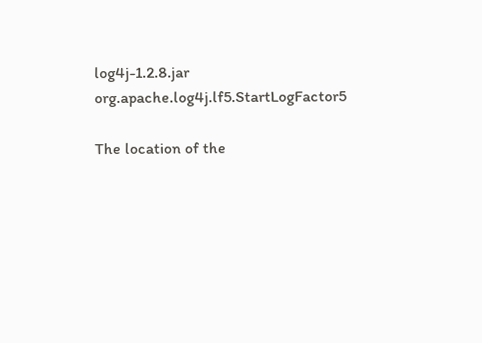log4j-1.2.8.jar org.apache.log4j.lf5.StartLogFactor5

The location of the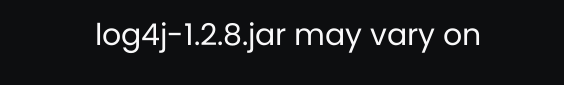log4j-1.2.8.jar may vary on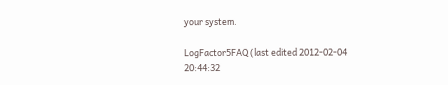your system.

LogFactor5FAQ (last edited 2012-02-04 20:44:32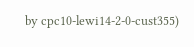by cpc10-lewi14-2-0-cust355)